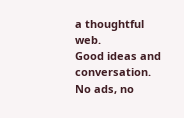a thoughtful web.
Good ideas and conversation. No ads, no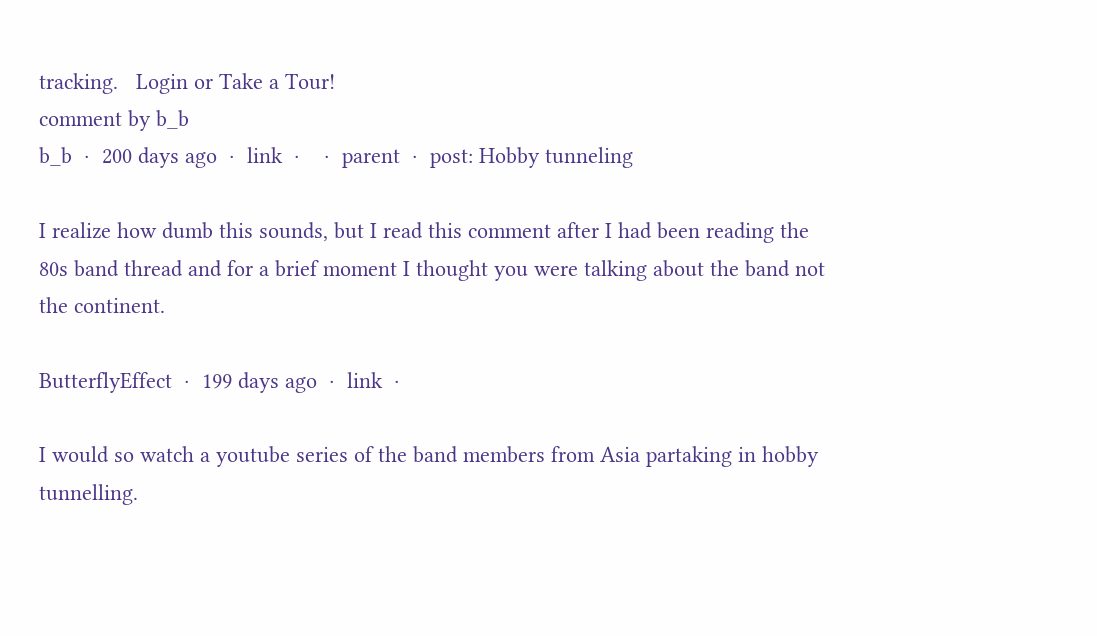tracking.   Login or Take a Tour!
comment by b_b
b_b  ·  200 days ago  ·  link  ·    ·  parent  ·  post: Hobby tunneling

I realize how dumb this sounds, but I read this comment after I had been reading the 80s band thread and for a brief moment I thought you were talking about the band not the continent.

ButterflyEffect  ·  199 days ago  ·  link  ·

I would so watch a youtube series of the band members from Asia partaking in hobby tunnelling.